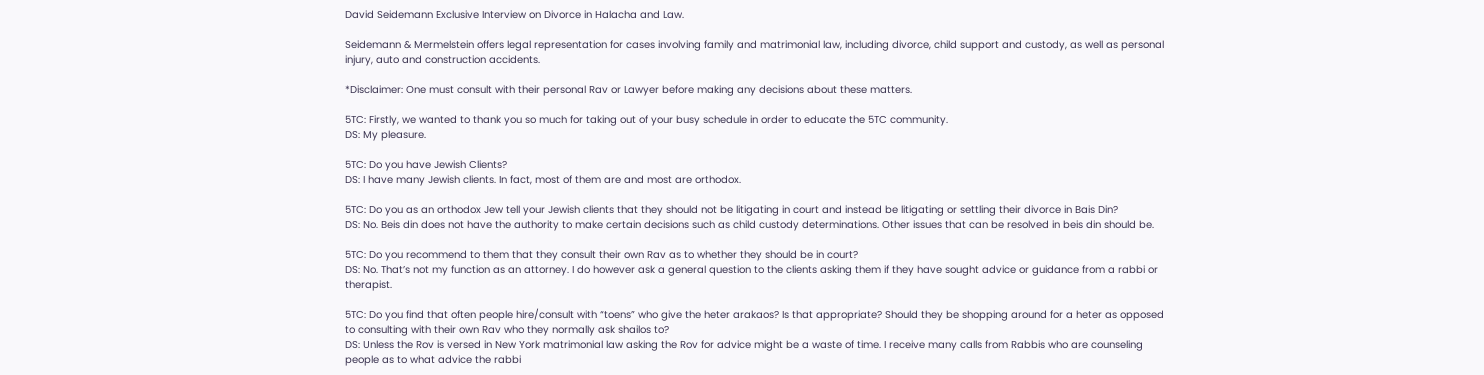David Seidemann Exclusive Interview on Divorce in Halacha and Law.

Seidemann & Mermelstein offers legal representation for cases involving family and matrimonial law, including divorce, child support and custody, as well as personal injury, auto and construction accidents.

*Disclaimer: One must consult with their personal Rav or Lawyer before making any decisions about these matters.

5TC: Firstly, we wanted to thank you so much for taking out of your busy schedule in order to educate the 5TC community.
DS: My pleasure.

5TC: Do you have Jewish Clients?
DS: I have many Jewish clients. In fact, most of them are and most are orthodox.

5TC: Do you as an orthodox Jew tell your Jewish clients that they should not be litigating in court and instead be litigating or settling their divorce in Bais Din?
DS: No. Beis din does not have the authority to make certain decisions such as child custody determinations. Other issues that can be resolved in beis din should be.

5TC: Do you recommend to them that they consult their own Rav as to whether they should be in court?
DS: No. That’s not my function as an attorney. I do however ask a general question to the clients asking them if they have sought advice or guidance from a rabbi or therapist.

5TC: Do you find that often people hire/consult with “toens” who give the heter arakaos? Is that appropriate? Should they be shopping around for a heter as opposed to consulting with their own Rav who they normally ask shailos to?
DS: Unless the Rov is versed in New York matrimonial law asking the Rov for advice might be a waste of time. I receive many calls from Rabbis who are counseling people as to what advice the rabbi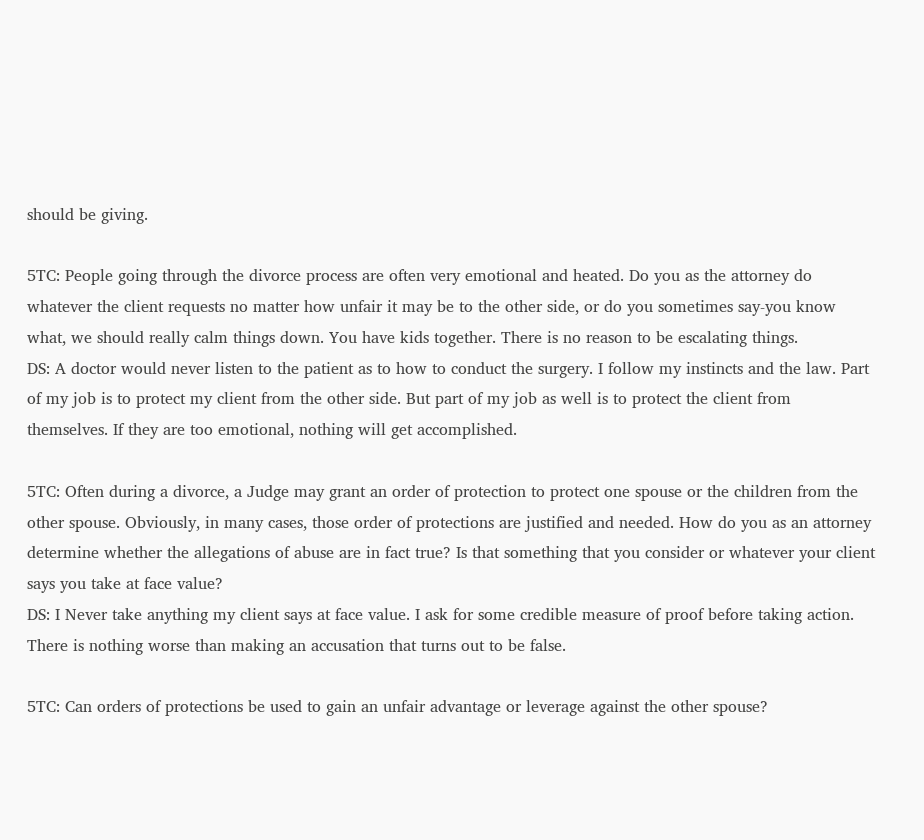should be giving.

5TC: People going through the divorce process are often very emotional and heated. Do you as the attorney do whatever the client requests no matter how unfair it may be to the other side, or do you sometimes say-you know what, we should really calm things down. You have kids together. There is no reason to be escalating things.
DS: A doctor would never listen to the patient as to how to conduct the surgery. I follow my instincts and the law. Part of my job is to protect my client from the other side. But part of my job as well is to protect the client from themselves. If they are too emotional, nothing will get accomplished.

5TC: Often during a divorce, a Judge may grant an order of protection to protect one spouse or the children from the other spouse. Obviously, in many cases, those order of protections are justified and needed. How do you as an attorney determine whether the allegations of abuse are in fact true? Is that something that you consider or whatever your client says you take at face value?
DS: I Never take anything my client says at face value. I ask for some credible measure of proof before taking action. There is nothing worse than making an accusation that turns out to be false.

5TC: Can orders of protections be used to gain an unfair advantage or leverage against the other spouse?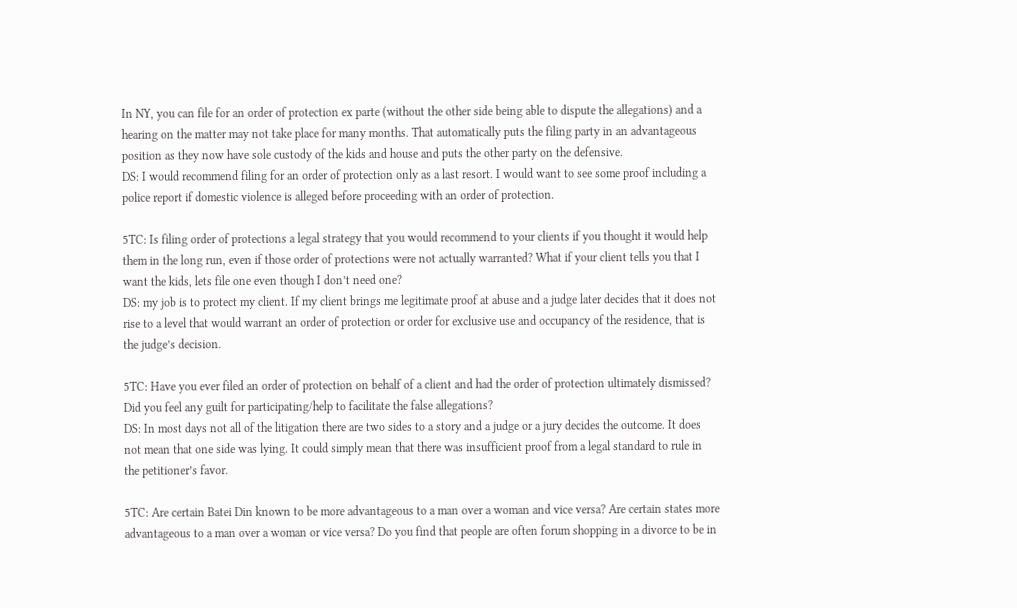In NY, you can file for an order of protection ex parte (without the other side being able to dispute the allegations) and a hearing on the matter may not take place for many months. That automatically puts the filing party in an advantageous position as they now have sole custody of the kids and house and puts the other party on the defensive.
DS: I would recommend filing for an order of protection only as a last resort. I would want to see some proof including a police report if domestic violence is alleged before proceeding with an order of protection.

5TC: Is filing order of protections a legal strategy that you would recommend to your clients if you thought it would help them in the long run, even if those order of protections were not actually warranted? What if your client tells you that I want the kids, lets file one even though I don’t need one?
DS: my job is to protect my client. If my client brings me legitimate proof at abuse and a judge later decides that it does not rise to a level that would warrant an order of protection or order for exclusive use and occupancy of the residence, that is the judge’s decision.

5TC: Have you ever filed an order of protection on behalf of a client and had the order of protection ultimately dismissed? Did you feel any guilt for participating/help to facilitate the false allegations?
DS: In most days not all of the litigation there are two sides to a story and a judge or a jury decides the outcome. It does not mean that one side was lying. It could simply mean that there was insufficient proof from a legal standard to rule in the petitioner’s favor.

5TC: Are certain Batei Din known to be more advantageous to a man over a woman and vice versa? Are certain states more advantageous to a man over a woman or vice versa? Do you find that people are often forum shopping in a divorce to be in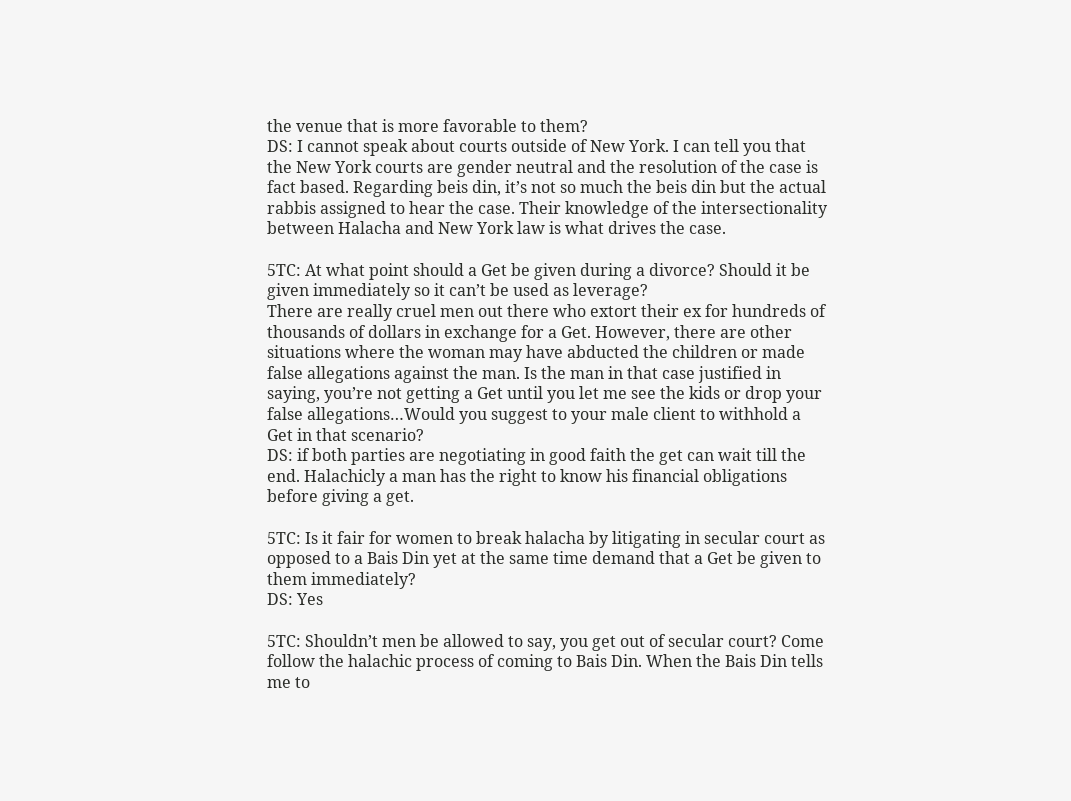the venue that is more favorable to them?
DS: I cannot speak about courts outside of New York. I can tell you that the New York courts are gender neutral and the resolution of the case is fact based. Regarding beis din, it’s not so much the beis din but the actual rabbis assigned to hear the case. Their knowledge of the intersectionality between Halacha and New York law is what drives the case.

5TC: At what point should a Get be given during a divorce? Should it be given immediately so it can’t be used as leverage?
There are really cruel men out there who extort their ex for hundreds of thousands of dollars in exchange for a Get. However, there are other situations where the woman may have abducted the children or made false allegations against the man. Is the man in that case justified in saying, you’re not getting a Get until you let me see the kids or drop your false allegations…Would you suggest to your male client to withhold a Get in that scenario?
DS: if both parties are negotiating in good faith the get can wait till the end. Halachicly a man has the right to know his financial obligations before giving a get.

5TC: Is it fair for women to break halacha by litigating in secular court as opposed to a Bais Din yet at the same time demand that a Get be given to them immediately?
DS: Yes

5TC: Shouldn’t men be allowed to say, you get out of secular court? Come follow the halachic process of coming to Bais Din. When the Bais Din tells me to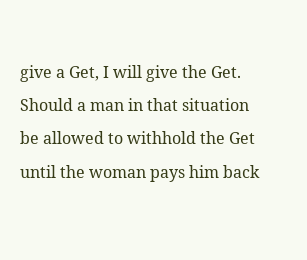give a Get, I will give the Get. Should a man in that situation be allowed to withhold the Get until the woman pays him back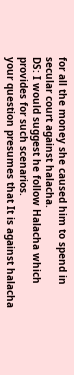for all the money she caused him to spend in secular court against halacha.
DS: I would suggest he follow Halacha which provides for such scenarios.
your question presumes that It is against halacha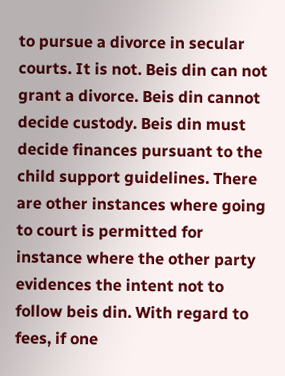to pursue a divorce in secular courts. It is not. Beis din can not grant a divorce. Beis din cannot decide custody. Beis din must decide finances pursuant to the child support guidelines. There are other instances where going to court is permitted for instance where the other party evidences the intent not to follow beis din. With regard to fees, if one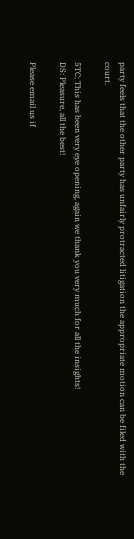party feels that the other party has unfairly protracted litigation the appropriate motion can be filed with the court.

5TC: This has been very eye opening, again we thank you very much for all the insights!
DS: Pleasure, all the best!

Please email us if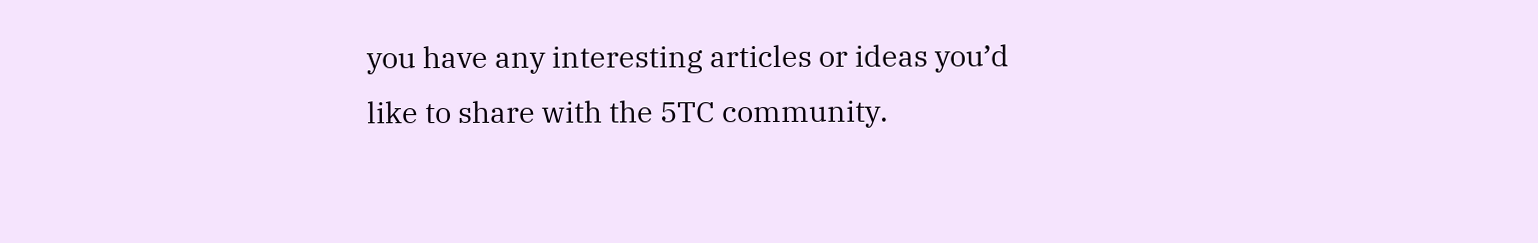you have any interesting articles or ideas you’d like to share with the 5TC community.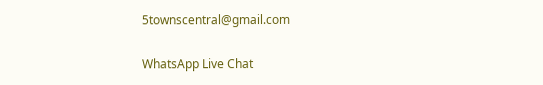5townscentral@gmail.com

WhatsApp Live Chat